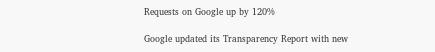Requests on Google up by 120%

Google updated its Transparency Report with new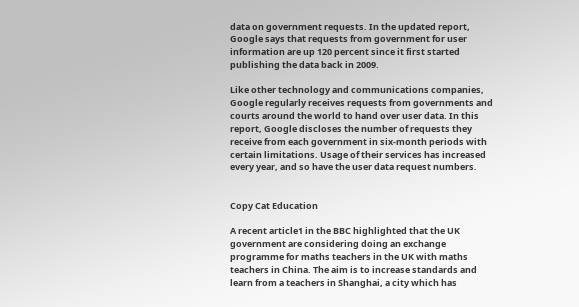data on government requests. In the updated report, Google says that requests from government for user information are up 120 percent since it first started publishing the data back in 2009.

Like other technology and communications companies, Google regularly receives requests from governments and courts around the world to hand over user data. In this report, Google discloses the number of requests they receive from each government in six-month periods with certain limitations. Usage of their services has increased every year, and so have the user data request numbers.


Copy Cat Education

A recent article1 in the BBC highlighted that the UK government are considering doing an exchange programme for maths teachers in the UK with maths teachers in China. The aim is to increase standards and learn from a teachers in Shanghai, a city which has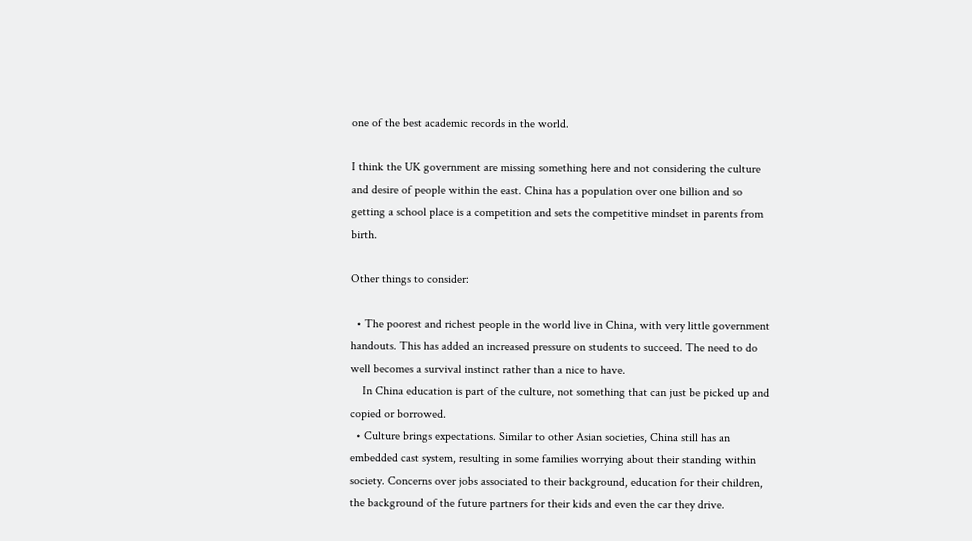one of the best academic records in the world.

I think the UK government are missing something here and not considering the culture and desire of people within the east. China has a population over one billion and so getting a school place is a competition and sets the competitive mindset in parents from birth.

Other things to consider:

  • The poorest and richest people in the world live in China, with very little government handouts. This has added an increased pressure on students to succeed. The need to do well becomes a survival instinct rather than a nice to have.
    In China education is part of the culture, not something that can just be picked up and copied or borrowed.
  • Culture brings expectations. Similar to other Asian societies, China still has an embedded cast system, resulting in some families worrying about their standing within society. Concerns over jobs associated to their background, education for their children, the background of the future partners for their kids and even the car they drive.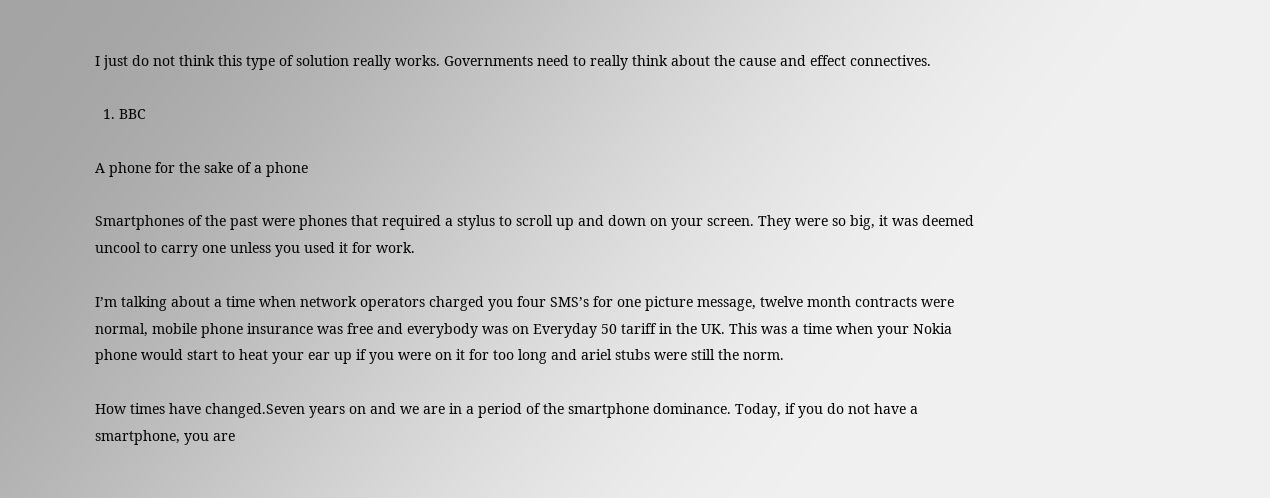I just do not think this type of solution really works. Governments need to really think about the cause and effect connectives.

  1. BBC

A phone for the sake of a phone

Smartphones of the past were phones that required a stylus to scroll up and down on your screen. They were so big, it was deemed uncool to carry one unless you used it for work.

I’m talking about a time when network operators charged you four SMS’s for one picture message, twelve month contracts were normal, mobile phone insurance was free and everybody was on Everyday 50 tariff in the UK. This was a time when your Nokia phone would start to heat your ear up if you were on it for too long and ariel stubs were still the norm.

How times have changed.Seven years on and we are in a period of the smartphone dominance. Today, if you do not have a smartphone, you are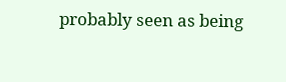probably seen as being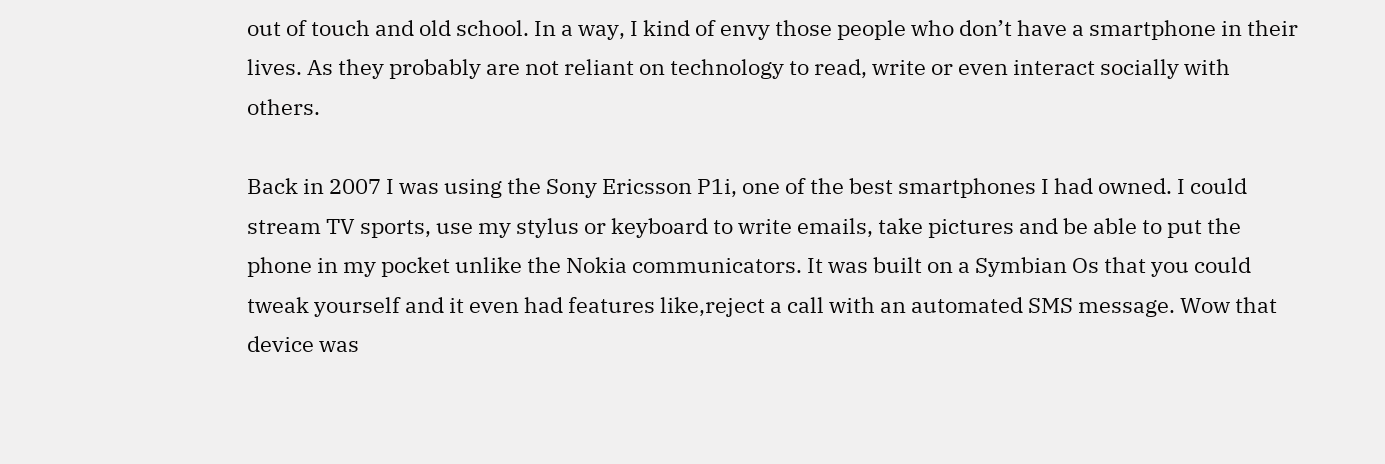out of touch and old school. In a way, I kind of envy those people who don’t have a smartphone in their lives. As they probably are not reliant on technology to read, write or even interact socially with others.

Back in 2007 I was using the Sony Ericsson P1i, one of the best smartphones I had owned. I could stream TV sports, use my stylus or keyboard to write emails, take pictures and be able to put the phone in my pocket unlike the Nokia communicators. It was built on a Symbian Os that you could tweak yourself and it even had features like,reject a call with an automated SMS message. Wow that device was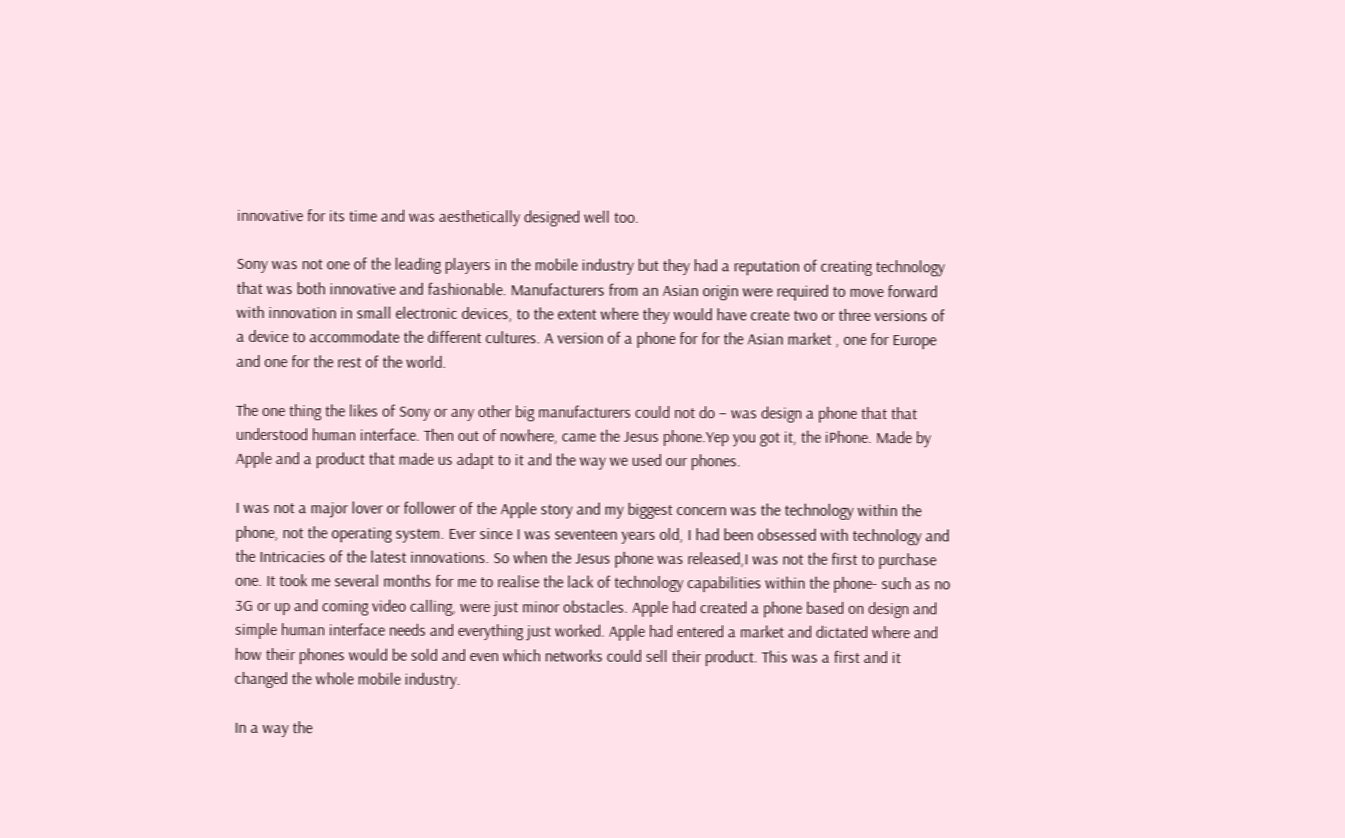innovative for its time and was aesthetically designed well too.

Sony was not one of the leading players in the mobile industry but they had a reputation of creating technology that was both innovative and fashionable. Manufacturers from an Asian origin were required to move forward with innovation in small electronic devices, to the extent where they would have create two or three versions of a device to accommodate the different cultures. A version of a phone for for the Asian market , one for Europe and one for the rest of the world.

The one thing the likes of Sony or any other big manufacturers could not do – was design a phone that that understood human interface. Then out of nowhere, came the Jesus phone.Yep you got it, the iPhone. Made by Apple and a product that made us adapt to it and the way we used our phones.

I was not a major lover or follower of the Apple story and my biggest concern was the technology within the phone, not the operating system. Ever since I was seventeen years old, I had been obsessed with technology and the Intricacies of the latest innovations. So when the Jesus phone was released,I was not the first to purchase one. It took me several months for me to realise the lack of technology capabilities within the phone- such as no 3G or up and coming video calling, were just minor obstacles. Apple had created a phone based on design and simple human interface needs and everything just worked. Apple had entered a market and dictated where and how their phones would be sold and even which networks could sell their product. This was a first and it changed the whole mobile industry.

In a way the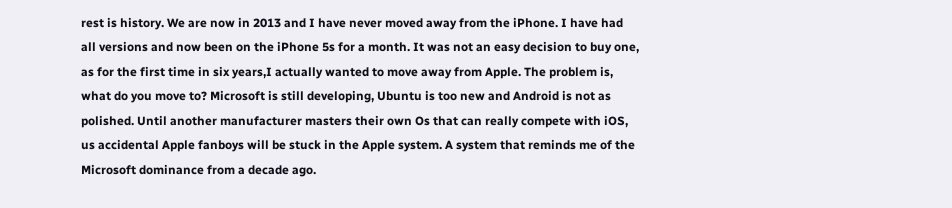rest is history. We are now in 2013 and I have never moved away from the iPhone. I have had all versions and now been on the iPhone 5s for a month. It was not an easy decision to buy one, as for the first time in six years,I actually wanted to move away from Apple. The problem is, what do you move to? Microsoft is still developing, Ubuntu is too new and Android is not as polished. Until another manufacturer masters their own Os that can really compete with iOS, us accidental Apple fanboys will be stuck in the Apple system. A system that reminds me of the Microsoft dominance from a decade ago.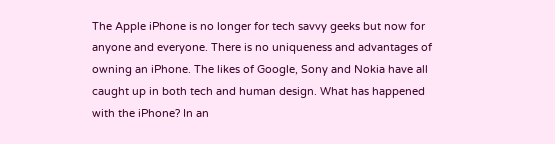The Apple iPhone is no longer for tech savvy geeks but now for anyone and everyone. There is no uniqueness and advantages of owning an iPhone. The likes of Google, Sony and Nokia have all caught up in both tech and human design. What has happened with the iPhone? In an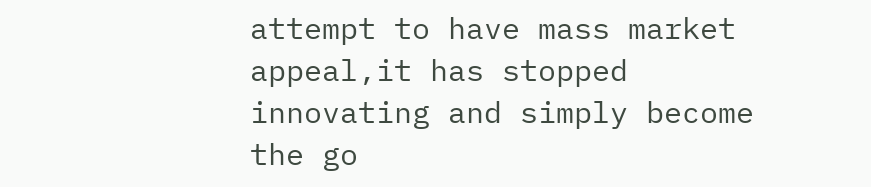attempt to have mass market appeal,it has stopped innovating and simply become the go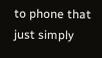to phone that just simply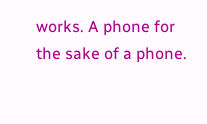works. A phone for the sake of a phone.